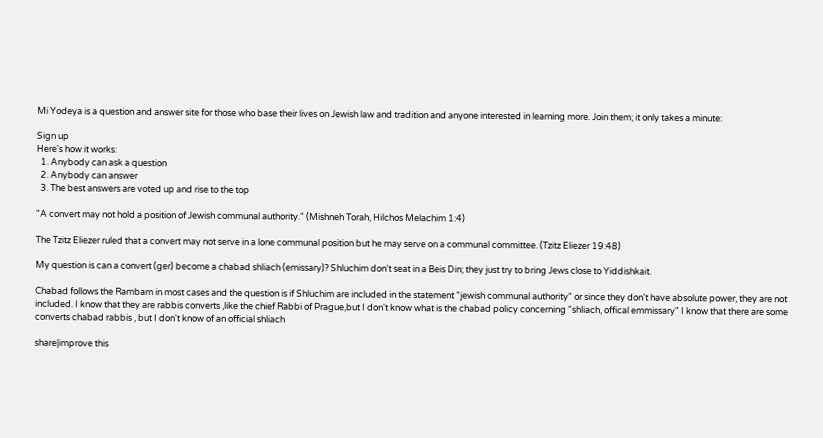Mi Yodeya is a question and answer site for those who base their lives on Jewish law and tradition and anyone interested in learning more. Join them; it only takes a minute:

Sign up
Here's how it works:
  1. Anybody can ask a question
  2. Anybody can answer
  3. The best answers are voted up and rise to the top

"A convert may not hold a position of Jewish communal authority." (Mishneh Torah, Hilchos Melachim 1:4)

The Tzitz Eliezer ruled that a convert may not serve in a lone communal position but he may serve on a communal committee. (Tzitz Eliezer 19:48)

My question is can a convert (ger) become a chabad shliach (emissary)? Shluchim don't seat in a Beis Din; they just try to bring Jews close to Yiddishkait.

Chabad follows the Rambam in most cases and the question is if Shluchim are included in the statement "jewish communal authority" or since they don't have absolute power, they are not included. I know that they are rabbis converts ,like the chief Rabbi of Prague,but I don't know what is the chabad policy concerning "shliach, offical emmissary" I know that there are some converts chabad rabbis , but I don't know of an official shliach

share|improve this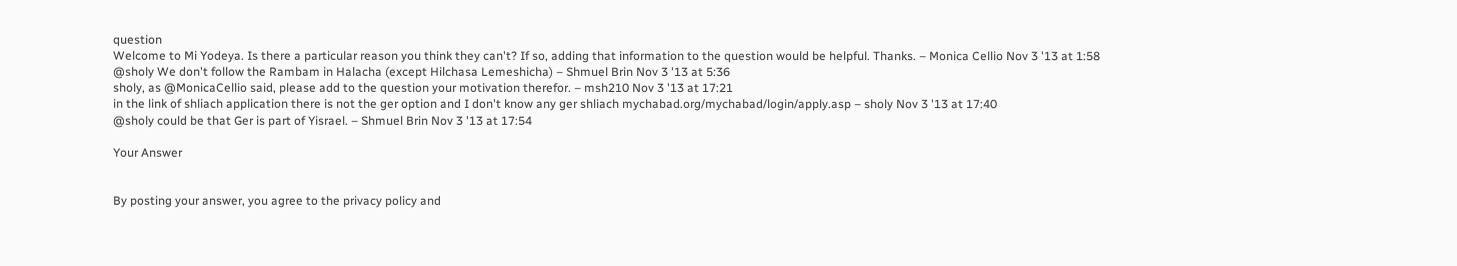question
Welcome to Mi Yodeya. Is there a particular reason you think they can't? If so, adding that information to the question would be helpful. Thanks. – Monica Cellio Nov 3 '13 at 1:58
@sholy We don't follow the Rambam in Halacha (except Hilchasa Lemeshicha) – Shmuel Brin Nov 3 '13 at 5:36
sholy, as @MonicaCellio said, please add to the question your motivation therefor. – msh210 Nov 3 '13 at 17:21
in the link of shliach application there is not the ger option and I don't know any ger shliach mychabad.org/mychabad/login/apply.asp – sholy Nov 3 '13 at 17:40
@sholy could be that Ger is part of Yisrael. – Shmuel Brin Nov 3 '13 at 17:54

Your Answer


By posting your answer, you agree to the privacy policy and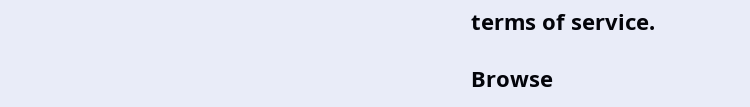terms of service.

Browse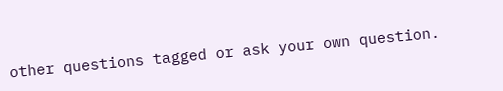other questions tagged or ask your own question.